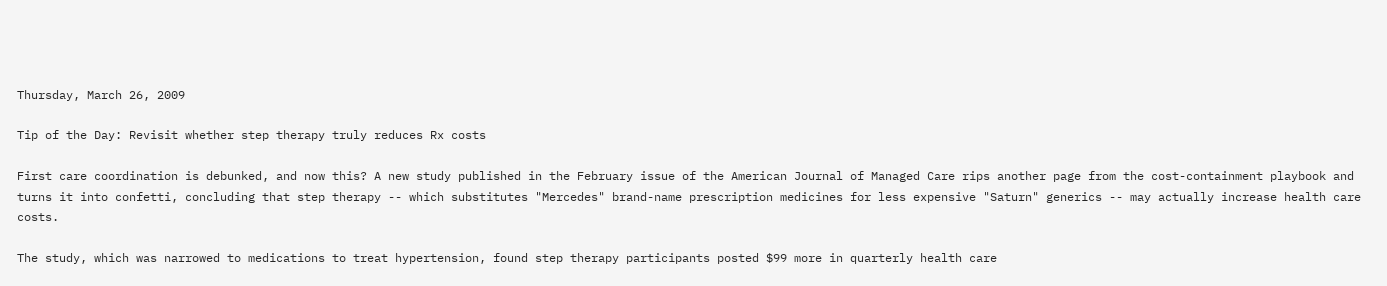Thursday, March 26, 2009

Tip of the Day: Revisit whether step therapy truly reduces Rx costs

First care coordination is debunked, and now this? A new study published in the February issue of the American Journal of Managed Care rips another page from the cost-containment playbook and turns it into confetti, concluding that step therapy -- which substitutes "Mercedes" brand-name prescription medicines for less expensive "Saturn" generics -- may actually increase health care costs.

The study, which was narrowed to medications to treat hypertension, found step therapy participants posted $99 more in quarterly health care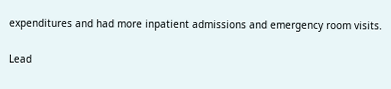expenditures and had more inpatient admissions and emergency room visits.

Lead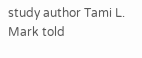study author Tami L. Mark told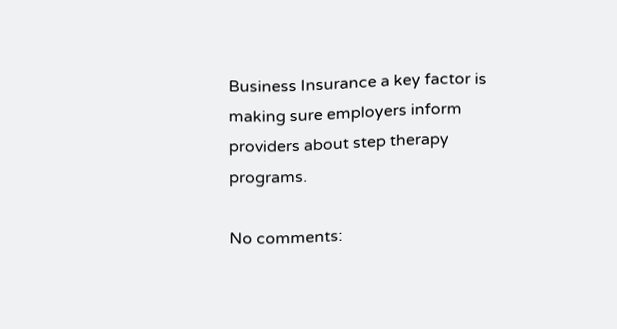Business Insurance a key factor is making sure employers inform providers about step therapy programs.

No comments: